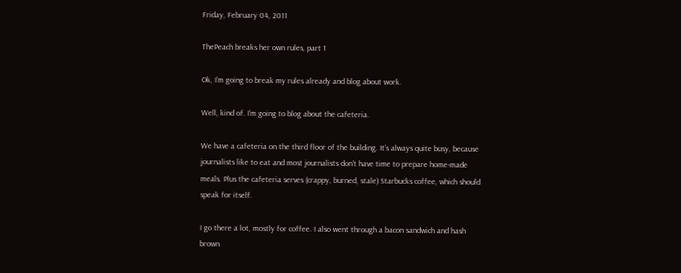Friday, February 04, 2011

ThePeach breaks her own rules, part 1

Ok, I’m going to break my rules already and blog about work.

Well, kind of. I’m going to blog about the cafeteria.

We have a cafeteria on the third floor of the building. It’s always quite busy, because journalists like to eat and most journalists don’t have time to prepare home-made meals. Plus the cafeteria serves (crappy, burned, stale) Starbucks coffee, which should speak for itself.

I go there a lot, mostly for coffee. I also went through a bacon sandwich and hash brown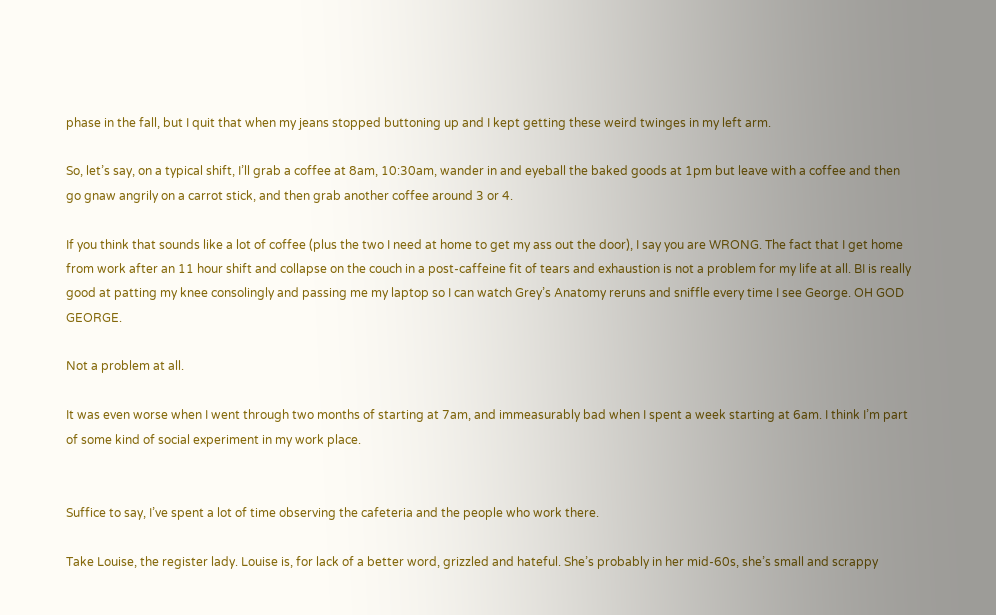phase in the fall, but I quit that when my jeans stopped buttoning up and I kept getting these weird twinges in my left arm.

So, let’s say, on a typical shift, I’ll grab a coffee at 8am, 10:30am, wander in and eyeball the baked goods at 1pm but leave with a coffee and then go gnaw angrily on a carrot stick, and then grab another coffee around 3 or 4.

If you think that sounds like a lot of coffee (plus the two I need at home to get my ass out the door), I say you are WRONG. The fact that I get home from work after an 11 hour shift and collapse on the couch in a post-caffeine fit of tears and exhaustion is not a problem for my life at all. BI is really good at patting my knee consolingly and passing me my laptop so I can watch Grey’s Anatomy reruns and sniffle every time I see George. OH GOD GEORGE.

Not a problem at all.

It was even worse when I went through two months of starting at 7am, and immeasurably bad when I spent a week starting at 6am. I think I’m part of some kind of social experiment in my work place.


Suffice to say, I’ve spent a lot of time observing the cafeteria and the people who work there.

Take Louise, the register lady. Louise is, for lack of a better word, grizzled and hateful. She’s probably in her mid-60s, she’s small and scrappy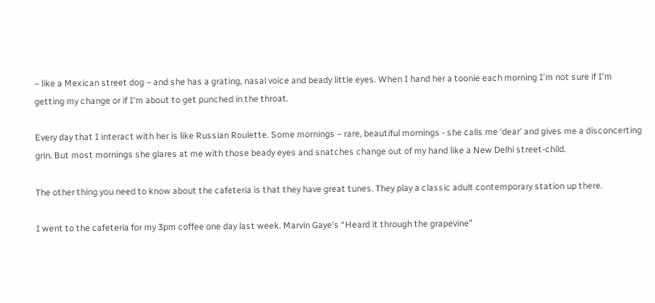– like a Mexican street dog – and she has a grating, nasal voice and beady little eyes. When I hand her a toonie each morning I’m not sure if I’m getting my change or if I’m about to get punched in the throat.

Every day that I interact with her is like Russian Roulette. Some mornings – rare, beautiful mornings - she calls me ‘dear’ and gives me a disconcerting grin. But most mornings she glares at me with those beady eyes and snatches change out of my hand like a New Delhi street-child.

The other thing you need to know about the cafeteria is that they have great tunes. They play a classic adult contemporary station up there.

I went to the cafeteria for my 3pm coffee one day last week. Marvin Gaye’s “Heard it through the grapevine”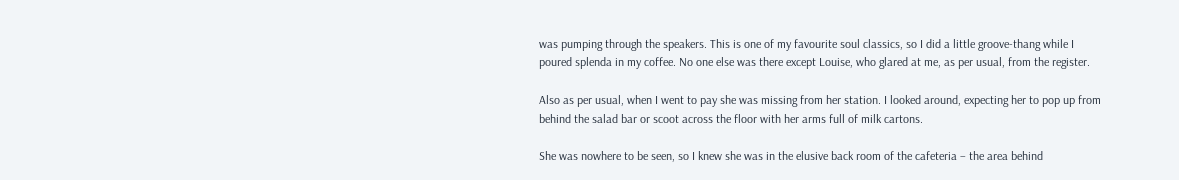was pumping through the speakers. This is one of my favourite soul classics, so I did a little groove-thang while I poured splenda in my coffee. No one else was there except Louise, who glared at me, as per usual, from the register.

Also as per usual, when I went to pay she was missing from her station. I looked around, expecting her to pop up from behind the salad bar or scoot across the floor with her arms full of milk cartons.

She was nowhere to be seen, so I knew she was in the elusive back room of the cafeteria – the area behind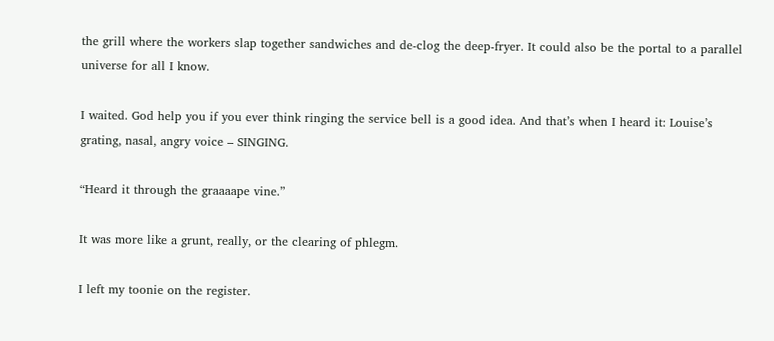the grill where the workers slap together sandwiches and de-clog the deep-fryer. It could also be the portal to a parallel universe for all I know.

I waited. God help you if you ever think ringing the service bell is a good idea. And that’s when I heard it: Louise’s grating, nasal, angry voice – SINGING.

“Heard it through the graaaape vine.”

It was more like a grunt, really, or the clearing of phlegm.

I left my toonie on the register.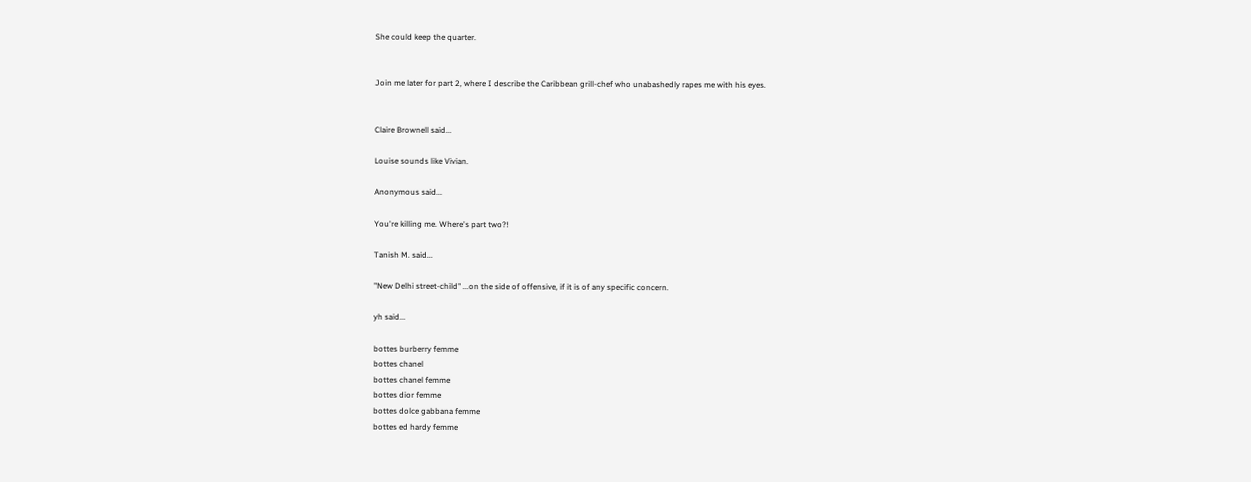She could keep the quarter.


Join me later for part 2, where I describe the Caribbean grill-chef who unabashedly rapes me with his eyes.


Claire Brownell said...

Louise sounds like Vivian.

Anonymous said...

You're killing me. Where's part two?!

Tanish M. said...

"New Delhi street-child" ...on the side of offensive, if it is of any specific concern.

yh said...

bottes burberry femme
bottes chanel
bottes chanel femme
bottes dior femme
bottes dolce gabbana femme
bottes ed hardy femme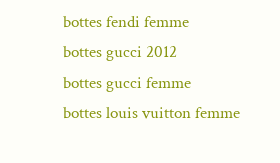bottes fendi femme
bottes gucci 2012
bottes gucci femme
bottes louis vuitton femme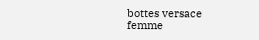bottes versace femme